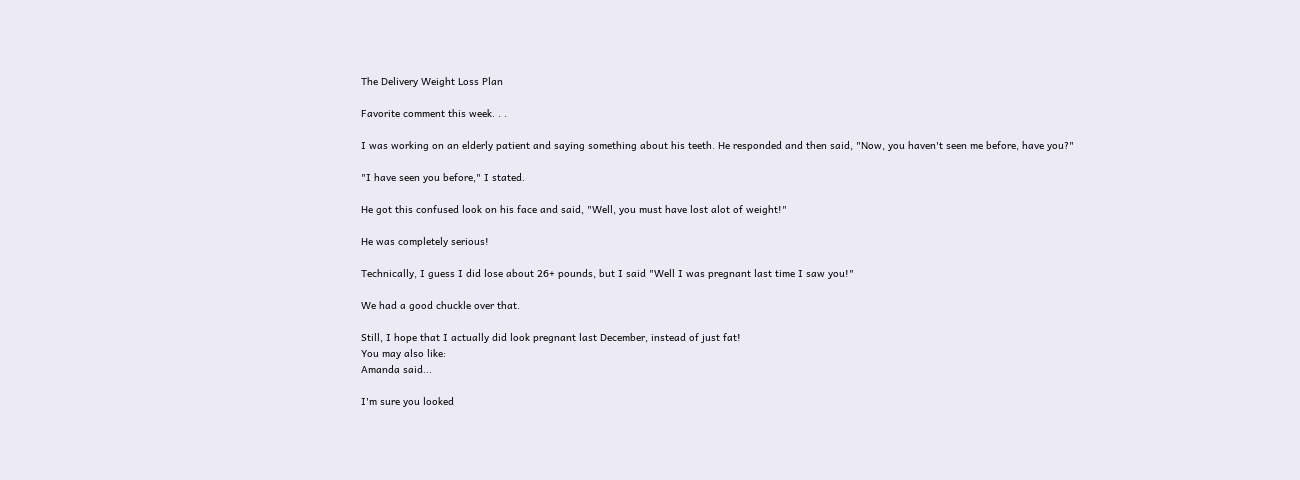The Delivery Weight Loss Plan

Favorite comment this week. . .

I was working on an elderly patient and saying something about his teeth. He responded and then said, "Now, you haven't seen me before, have you?"

"I have seen you before," I stated.

He got this confused look on his face and said, "Well, you must have lost alot of weight!"

He was completely serious!

Technically, I guess I did lose about 26+ pounds, but I said "Well I was pregnant last time I saw you!"

We had a good chuckle over that.

Still, I hope that I actually did look pregnant last December, instead of just fat!
You may also like:
Amanda said...

I'm sure you looked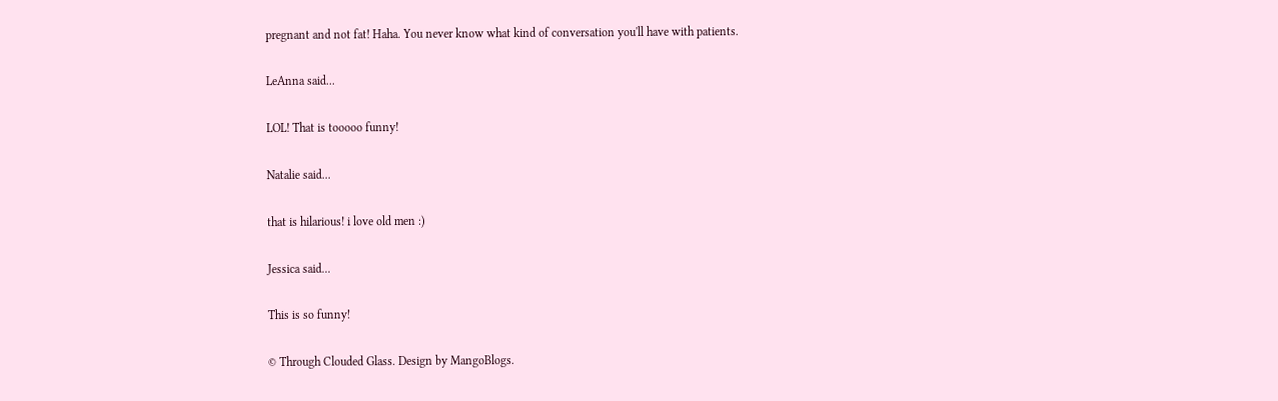pregnant and not fat! Haha. You never know what kind of conversation you'll have with patients.

LeAnna said...

LOL! That is tooooo funny!

Natalie said...

that is hilarious! i love old men :)

Jessica said...

This is so funny!

© Through Clouded Glass. Design by MangoBlogs.